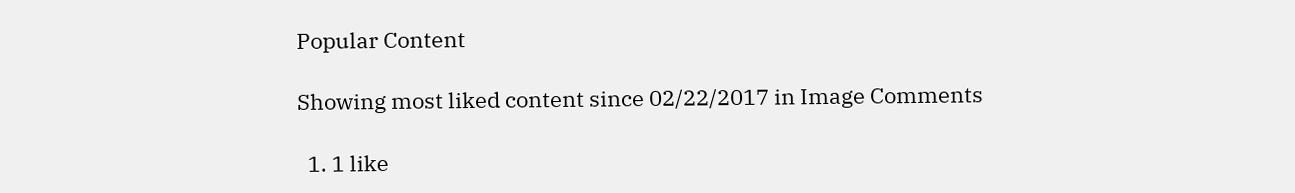Popular Content

Showing most liked content since 02/22/2017 in Image Comments

  1. 1 like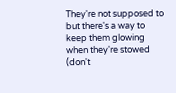They're not supposed to but there's a way to keep them glowing when they're stowed (don't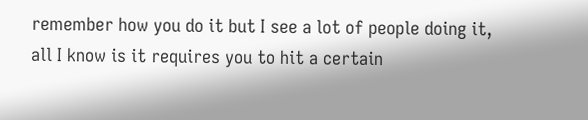remember how you do it but I see a lot of people doing it, all I know is it requires you to hit a certain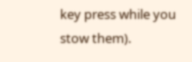key press while you stow them).